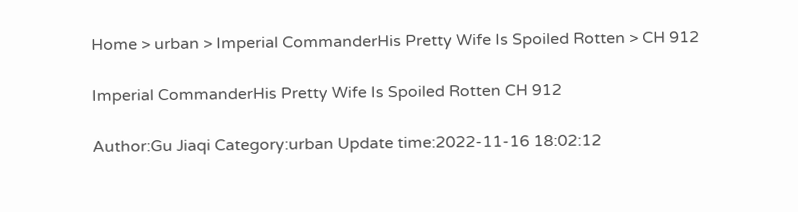Home > urban > Imperial CommanderHis Pretty Wife Is Spoiled Rotten > CH 912

Imperial CommanderHis Pretty Wife Is Spoiled Rotten CH 912

Author:Gu Jiaqi Category:urban Update time:2022-11-16 18:02:12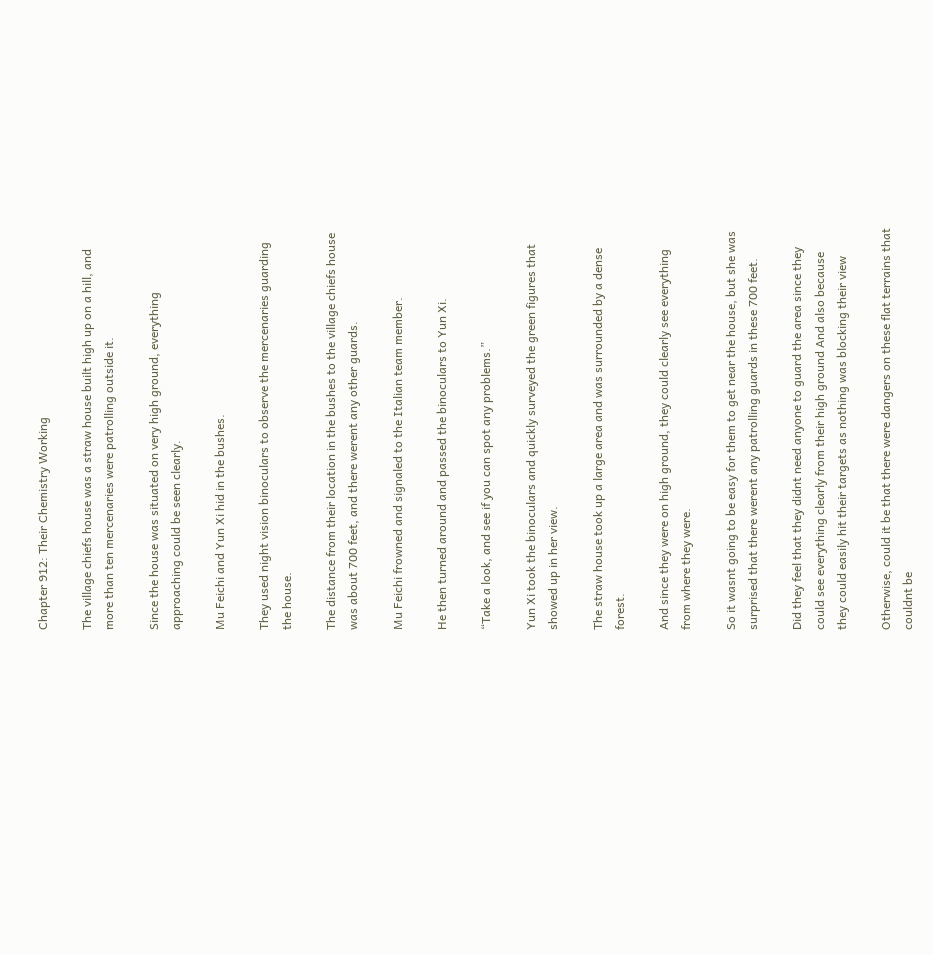Chapter 912: Their Chemistry Working

The village chiefs house was a straw house built high up on a hill, and more than ten mercenaries were patrolling outside it.

Since the house was situated on very high ground, everything approaching could be seen clearly.

Mu Feichi and Yun Xi hid in the bushes.

They used night vision binoculars to observe the mercenaries guarding the house.

The distance from their location in the bushes to the village chiefs house was about 700 feet, and there werent any other guards.

Mu Feichi frowned and signaled to the Italian team member.

He then turned around and passed the binoculars to Yun Xi.

“Take a look, and see if you can spot any problems.”

Yun Xi took the binoculars and quickly surveyed the green figures that showed up in her view.

The straw house took up a large area and was surrounded by a dense forest.

And since they were on high ground, they could clearly see everything from where they were.

So it wasnt going to be easy for them to get near the house, but she was surprised that there werent any patrolling guards in these 700 feet.

Did they feel that they didnt need anyone to guard the area since they could see everything clearly from their high ground And also because they could easily hit their targets as nothing was blocking their view

Otherwise, could it be that there were dangers on these flat terrains that couldnt be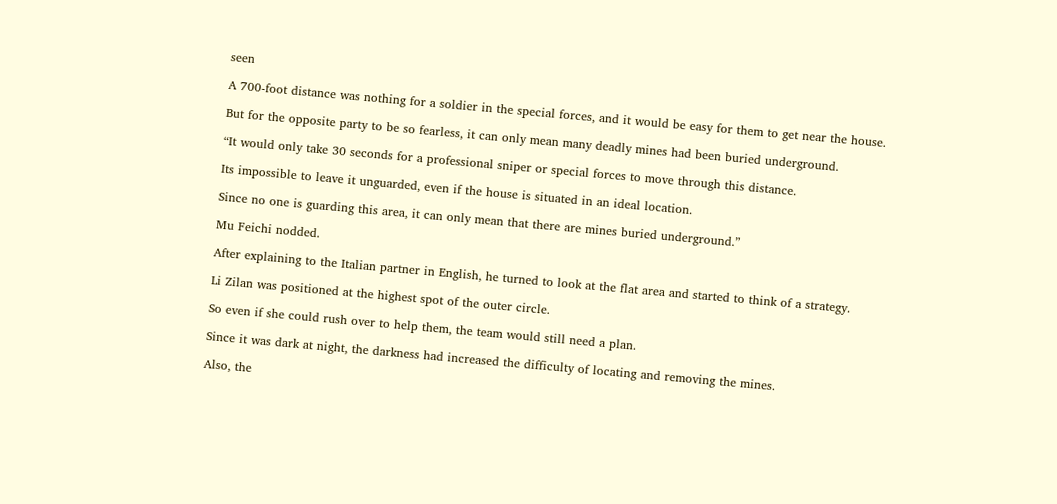seen

A 700-foot distance was nothing for a soldier in the special forces, and it would be easy for them to get near the house.

But for the opposite party to be so fearless, it can only mean many deadly mines had been buried underground.

“It would only take 30 seconds for a professional sniper or special forces to move through this distance.

Its impossible to leave it unguarded, even if the house is situated in an ideal location.

Since no one is guarding this area, it can only mean that there are mines buried underground.”

Mu Feichi nodded.

After explaining to the Italian partner in English, he turned to look at the flat area and started to think of a strategy.

Li Zilan was positioned at the highest spot of the outer circle.

So even if she could rush over to help them, the team would still need a plan.

Since it was dark at night, the darkness had increased the difficulty of locating and removing the mines.

Also, the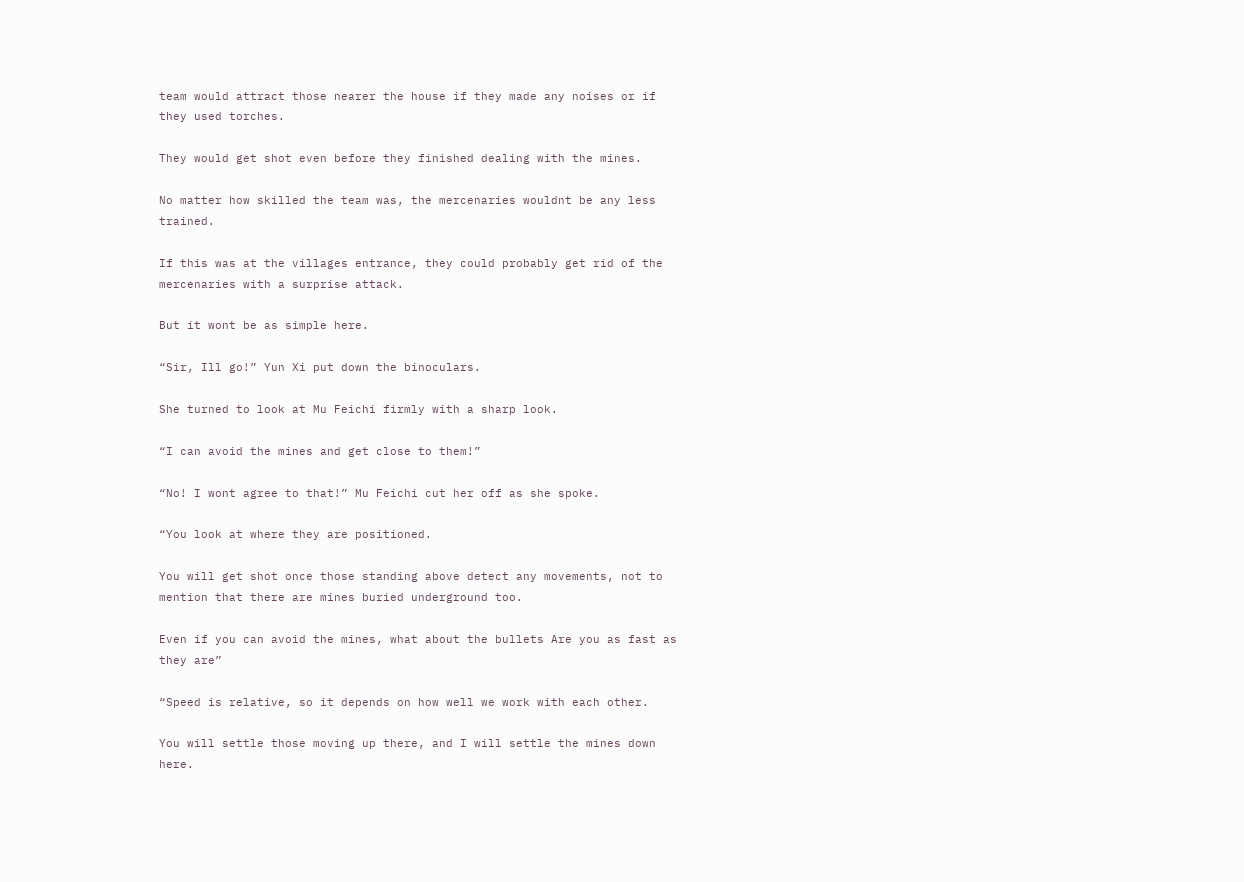team would attract those nearer the house if they made any noises or if they used torches.

They would get shot even before they finished dealing with the mines.

No matter how skilled the team was, the mercenaries wouldnt be any less trained.

If this was at the villages entrance, they could probably get rid of the mercenaries with a surprise attack.

But it wont be as simple here.

“Sir, Ill go!” Yun Xi put down the binoculars.

She turned to look at Mu Feichi firmly with a sharp look.

“I can avoid the mines and get close to them!”

“No! I wont agree to that!” Mu Feichi cut her off as she spoke.

“You look at where they are positioned.

You will get shot once those standing above detect any movements, not to mention that there are mines buried underground too.

Even if you can avoid the mines, what about the bullets Are you as fast as they are”

“Speed is relative, so it depends on how well we work with each other.

You will settle those moving up there, and I will settle the mines down here.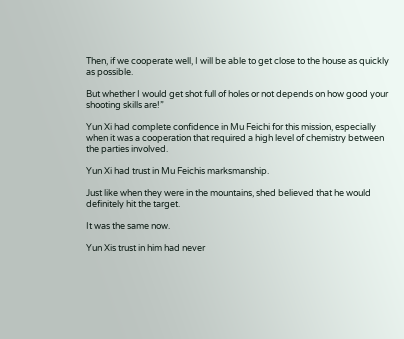Then, if we cooperate well, I will be able to get close to the house as quickly as possible.

But whether I would get shot full of holes or not depends on how good your shooting skills are!”

Yun Xi had complete confidence in Mu Feichi for this mission, especially when it was a cooperation that required a high level of chemistry between the parties involved.

Yun Xi had trust in Mu Feichis marksmanship.

Just like when they were in the mountains, shed believed that he would definitely hit the target.

It was the same now.

Yun Xis trust in him had never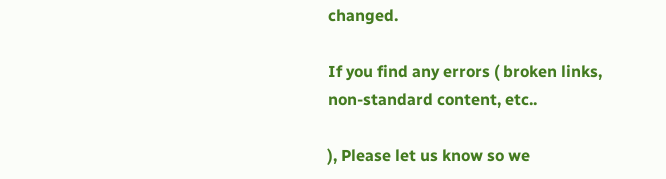changed.

If you find any errors ( broken links, non-standard content, etc..

), Please let us know so we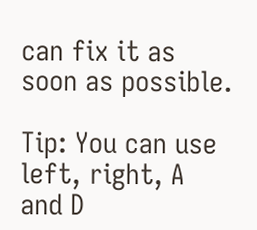can fix it as soon as possible.

Tip: You can use left, right, A and D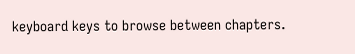keyboard keys to browse between chapters.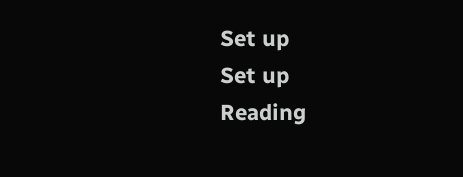Set up
Set up
Reading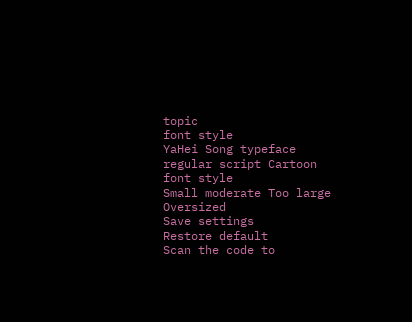topic
font style
YaHei Song typeface regular script Cartoon
font style
Small moderate Too large Oversized
Save settings
Restore default
Scan the code to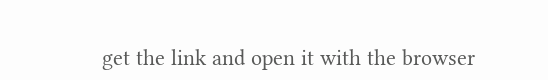get the link and open it with the browser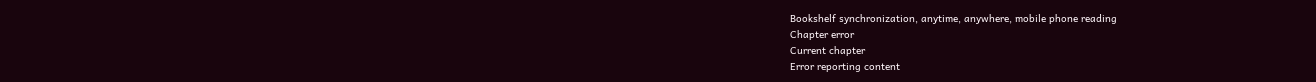Bookshelf synchronization, anytime, anywhere, mobile phone reading
Chapter error
Current chapter
Error reporting content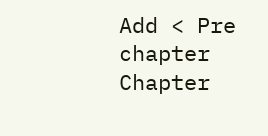Add < Pre chapter Chapter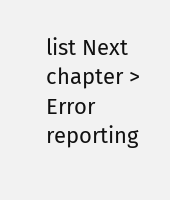list Next chapter > Error reporting